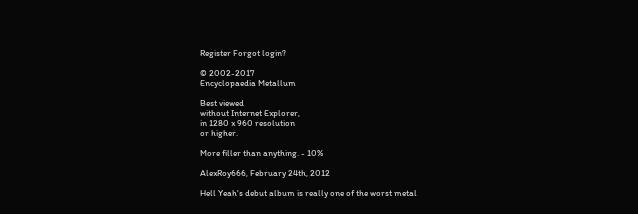Register Forgot login?

© 2002-2017
Encyclopaedia Metallum

Best viewed
without Internet Explorer,
in 1280 x 960 resolution
or higher.

More filler than anything. - 10%

AlexRoy666, February 24th, 2012

Hell Yeah's debut album is really one of the worst metal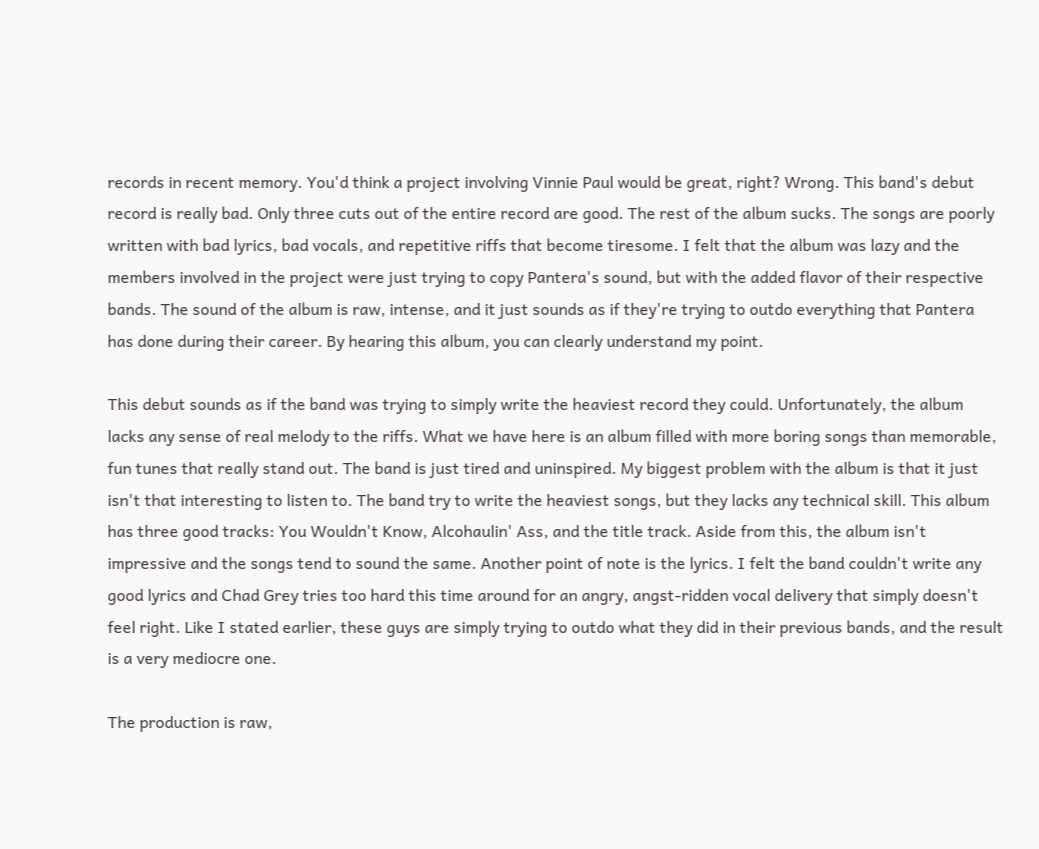records in recent memory. You'd think a project involving Vinnie Paul would be great, right? Wrong. This band's debut record is really bad. Only three cuts out of the entire record are good. The rest of the album sucks. The songs are poorly written with bad lyrics, bad vocals, and repetitive riffs that become tiresome. I felt that the album was lazy and the members involved in the project were just trying to copy Pantera's sound, but with the added flavor of their respective bands. The sound of the album is raw, intense, and it just sounds as if they're trying to outdo everything that Pantera has done during their career. By hearing this album, you can clearly understand my point.

This debut sounds as if the band was trying to simply write the heaviest record they could. Unfortunately, the album lacks any sense of real melody to the riffs. What we have here is an album filled with more boring songs than memorable, fun tunes that really stand out. The band is just tired and uninspired. My biggest problem with the album is that it just isn't that interesting to listen to. The band try to write the heaviest songs, but they lacks any technical skill. This album has three good tracks: You Wouldn't Know, Alcohaulin' Ass, and the title track. Aside from this, the album isn't impressive and the songs tend to sound the same. Another point of note is the lyrics. I felt the band couldn't write any good lyrics and Chad Grey tries too hard this time around for an angry, angst-ridden vocal delivery that simply doesn't feel right. Like I stated earlier, these guys are simply trying to outdo what they did in their previous bands, and the result is a very mediocre one.

The production is raw,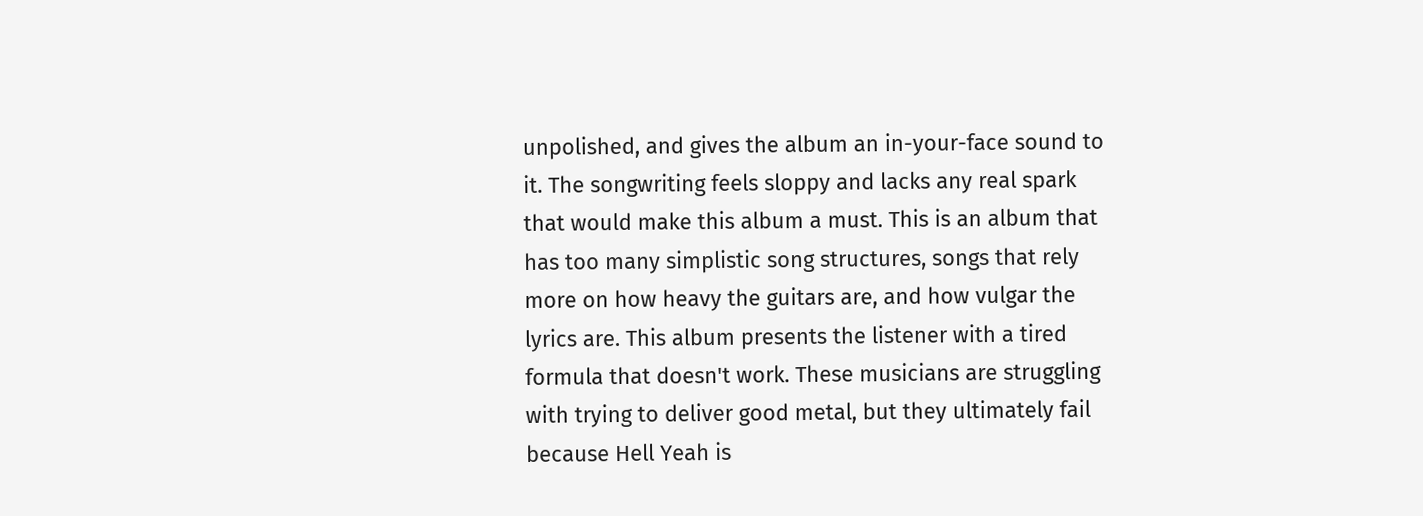unpolished, and gives the album an in-your-face sound to it. The songwriting feels sloppy and lacks any real spark that would make this album a must. This is an album that has too many simplistic song structures, songs that rely more on how heavy the guitars are, and how vulgar the lyrics are. This album presents the listener with a tired formula that doesn't work. These musicians are struggling with trying to deliver good metal, but they ultimately fail because Hell Yeah is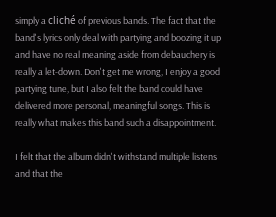simply a cliché of previous bands. The fact that the band's lyrics only deal with partying and boozing it up and have no real meaning aside from debauchery is really a let-down. Don't get me wrong, I enjoy a good partying tune, but I also felt the band could have delivered more personal, meaningful songs. This is really what makes this band such a disappointment.

I felt that the album didn't withstand multiple listens and that the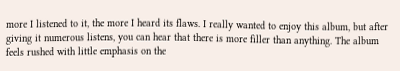more I listened to it, the more I heard its flaws. I really wanted to enjoy this album, but after giving it numerous listens, you can hear that there is more filler than anything. The album feels rushed with little emphasis on the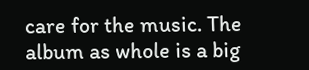care for the music. The album as whole is a big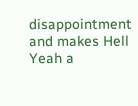disappointment and makes Hell Yeah a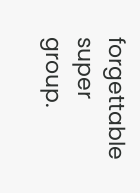forgettable super group.